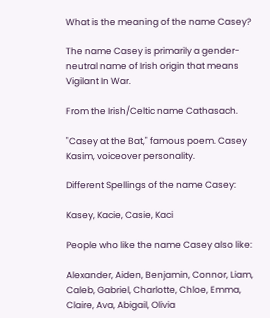What is the meaning of the name Casey?

The name Casey is primarily a gender-neutral name of Irish origin that means Vigilant In War.

From the Irish/Celtic name Cathasach.

"Casey at the Bat," famous poem. Casey Kasim, voiceover personality.

Different Spellings of the name Casey:

Kasey, Kacie, Casie, Kaci

People who like the name Casey also like:

Alexander, Aiden, Benjamin, Connor, Liam, Caleb, Gabriel, Charlotte, Chloe, Emma, Claire, Ava, Abigail, Olivia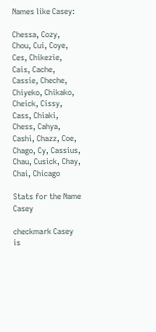Names like Casey:

Chessa, Cozy, Chou, Cui, Coye, Ces, Chikezie, Cais, Cache, Cassie, Cheche, Chiyeko, Chikako, Cheick, Cissy, Cass, Chiaki, Chess, Cahya, Cashi, Chazz, Coe, Chago, Cy, Cassius, Chau, Cusick, Chay, Chai, Chicago

Stats for the Name Casey

checkmark Casey is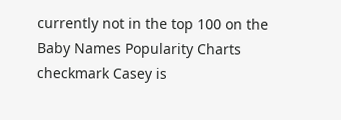currently not in the top 100 on the Baby Names Popularity Charts
checkmark Casey is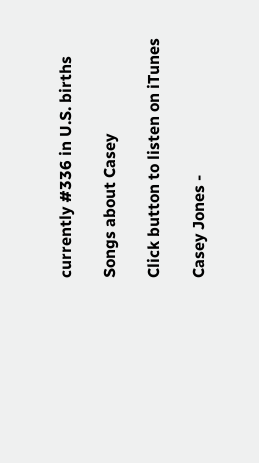currently #336 in U.S. births

Songs about Casey

Click button to listen on iTunes

Casey Jones -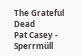The Grateful Dead
Pat Casey - Sperrmüll